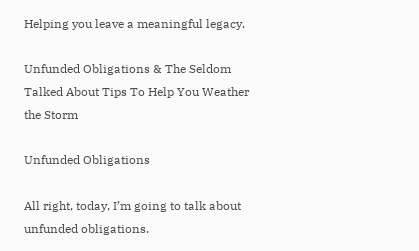Helping you leave a meaningful legacy.

Unfunded Obligations & The Seldom Talked About Tips To Help You Weather the Storm

Unfunded Obligations

All right, today, I’m going to talk about unfunded obligations.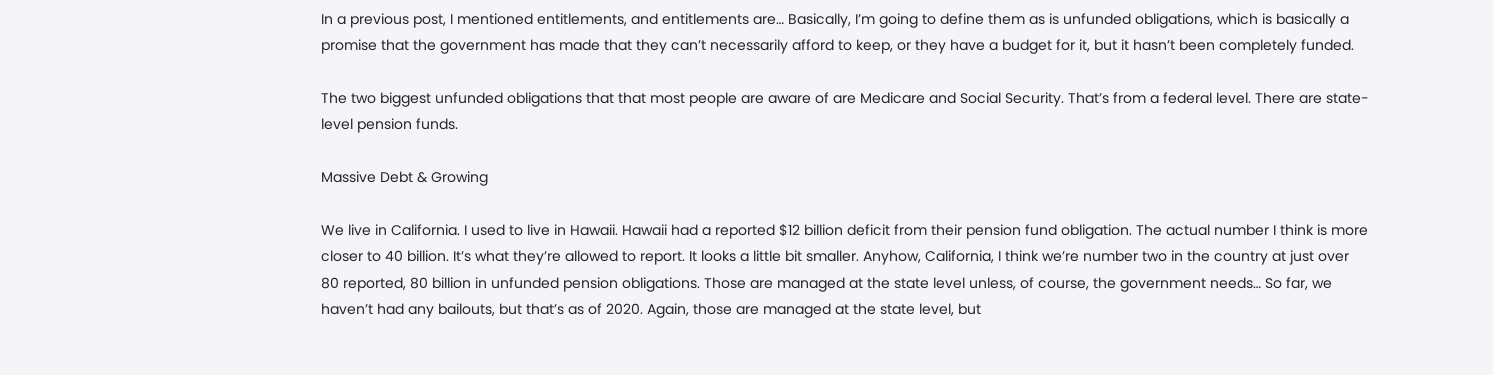In a previous post, I mentioned entitlements, and entitlements are… Basically, I’m going to define them as is unfunded obligations, which is basically a promise that the government has made that they can’t necessarily afford to keep, or they have a budget for it, but it hasn’t been completely funded.

The two biggest unfunded obligations that that most people are aware of are Medicare and Social Security. That’s from a federal level. There are state-level pension funds.

Massive Debt & Growing

We live in California. I used to live in Hawaii. Hawaii had a reported $12 billion deficit from their pension fund obligation. The actual number I think is more closer to 40 billion. It’s what they’re allowed to report. It looks a little bit smaller. Anyhow, California, I think we’re number two in the country at just over 80 reported, 80 billion in unfunded pension obligations. Those are managed at the state level unless, of course, the government needs… So far, we haven’t had any bailouts, but that’s as of 2020. Again, those are managed at the state level, but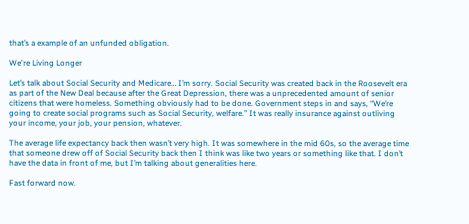that’s a example of an unfunded obligation.

We're Living Longer

Let’s talk about Social Security and Medicare… I’m sorry. Social Security was created back in the Roosevelt era as part of the New Deal because after the Great Depression, there was a unprecedented amount of senior citizens that were homeless. Something obviously had to be done. Government steps in and says, “We’re going to create social programs such as Social Security, welfare.” It was really insurance against outliving your income, your job, your pension, whatever.

The average life expectancy back then wasn’t very high. It was somewhere in the mid 60s, so the average time that someone drew off of Social Security back then I think was like two years or something like that. I don’t have the data in front of me, but I’m talking about generalities here.

Fast forward now.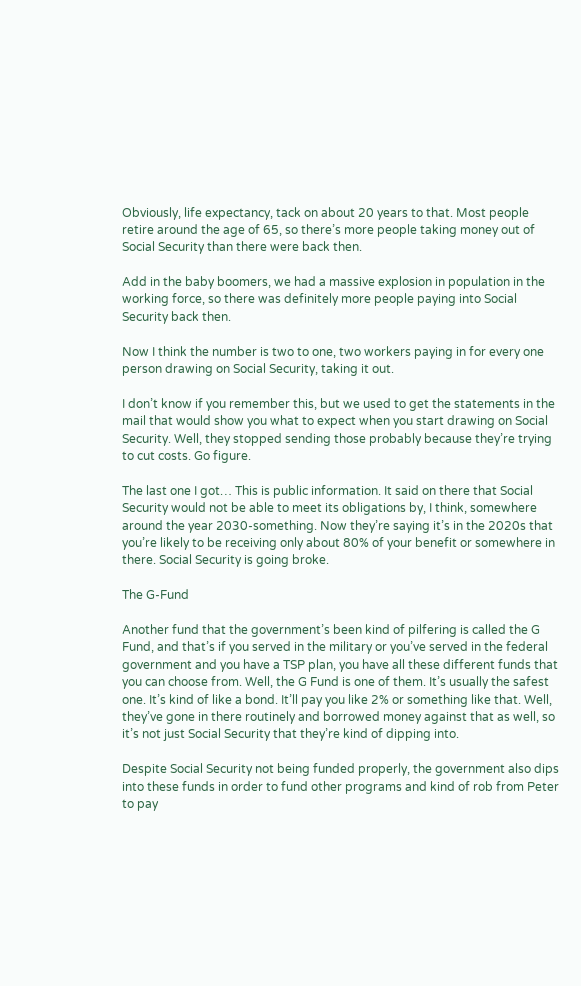Obviously, life expectancy, tack on about 20 years to that. Most people retire around the age of 65, so there’s more people taking money out of Social Security than there were back then.

Add in the baby boomers, we had a massive explosion in population in the working force, so there was definitely more people paying into Social Security back then.

Now I think the number is two to one, two workers paying in for every one person drawing on Social Security, taking it out.

I don’t know if you remember this, but we used to get the statements in the mail that would show you what to expect when you start drawing on Social Security. Well, they stopped sending those probably because they’re trying to cut costs. Go figure.

The last one I got… This is public information. It said on there that Social Security would not be able to meet its obligations by, I think, somewhere around the year 2030-something. Now they’re saying it’s in the 2020s that you’re likely to be receiving only about 80% of your benefit or somewhere in there. Social Security is going broke.

The G-Fund

Another fund that the government’s been kind of pilfering is called the G Fund, and that’s if you served in the military or you’ve served in the federal government and you have a TSP plan, you have all these different funds that you can choose from. Well, the G Fund is one of them. It’s usually the safest one. It’s kind of like a bond. It’ll pay you like 2% or something like that. Well, they’ve gone in there routinely and borrowed money against that as well, so it’s not just Social Security that they’re kind of dipping into.

Despite Social Security not being funded properly, the government also dips into these funds in order to fund other programs and kind of rob from Peter to pay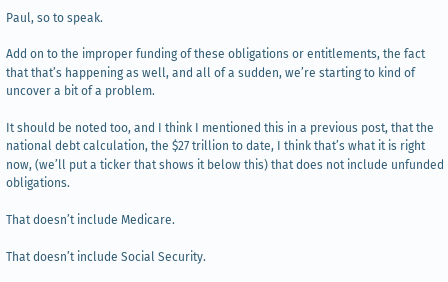Paul, so to speak.

Add on to the improper funding of these obligations or entitlements, the fact that that’s happening as well, and all of a sudden, we’re starting to kind of uncover a bit of a problem.

It should be noted too, and I think I mentioned this in a previous post, that the national debt calculation, the $27 trillion to date, I think that’s what it is right now, (we’ll put a ticker that shows it below this) that does not include unfunded obligations.

That doesn’t include Medicare.

That doesn’t include Social Security.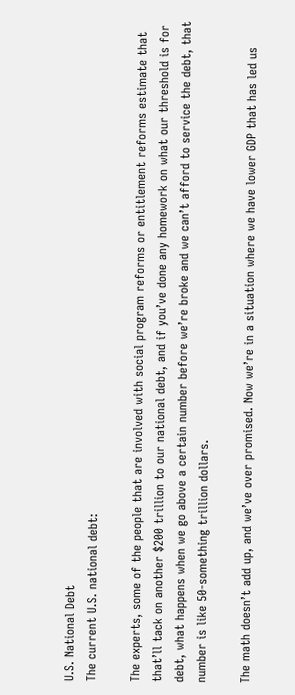U.S. National Debt
The current U.S. national debt:

The experts, some of the people that are involved with social program reforms or entitlement reforms estimate that that’ll tack on another $200 trillion to our national debt, and if you’ve done any homework on what our threshold is for debt, what happens when we go above a certain number before we’re broke and we can’t afford to service the debt, that number is like 50-something trillion dollars.

The math doesn’t add up, and we’ve over promised. Now we’re in a situation where we have lower GDP that has led us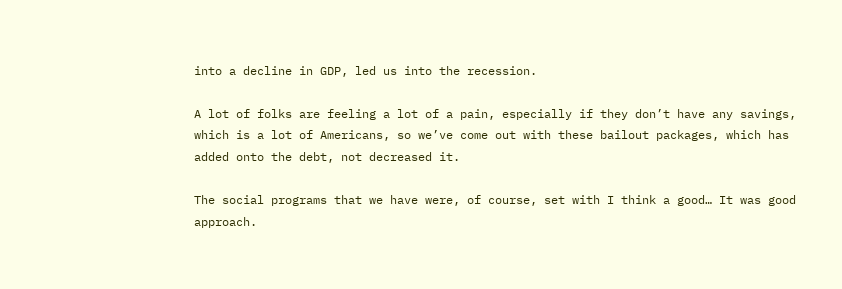into a decline in GDP, led us into the recession.

A lot of folks are feeling a lot of a pain, especially if they don’t have any savings, which is a lot of Americans, so we’ve come out with these bailout packages, which has added onto the debt, not decreased it.

The social programs that we have were, of course, set with I think a good… It was good approach.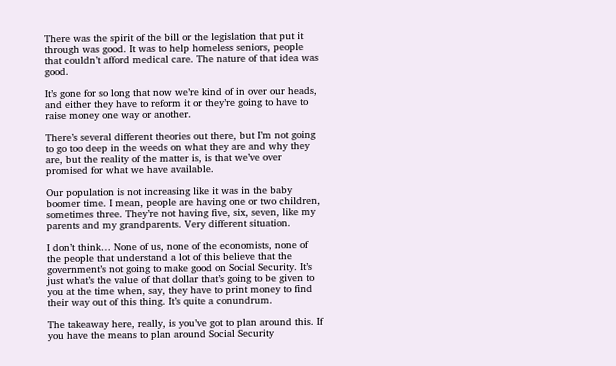There was the spirit of the bill or the legislation that put it through was good. It was to help homeless seniors, people that couldn’t afford medical care. The nature of that idea was good.

It’s gone for so long that now we’re kind of in over our heads, and either they have to reform it or they’re going to have to raise money one way or another.

There’s several different theories out there, but I’m not going to go too deep in the weeds on what they are and why they are, but the reality of the matter is, is that we’ve over promised for what we have available.

Our population is not increasing like it was in the baby boomer time. I mean, people are having one or two children, sometimes three. They’re not having five, six, seven, like my parents and my grandparents. Very different situation.

I don’t think… None of us, none of the economists, none of the people that understand a lot of this believe that the government’s not going to make good on Social Security. It’s just what’s the value of that dollar that’s going to be given to you at the time when, say, they have to print money to find their way out of this thing. It’s quite a conundrum.

The takeaway here, really, is you’ve got to plan around this. If you have the means to plan around Social Security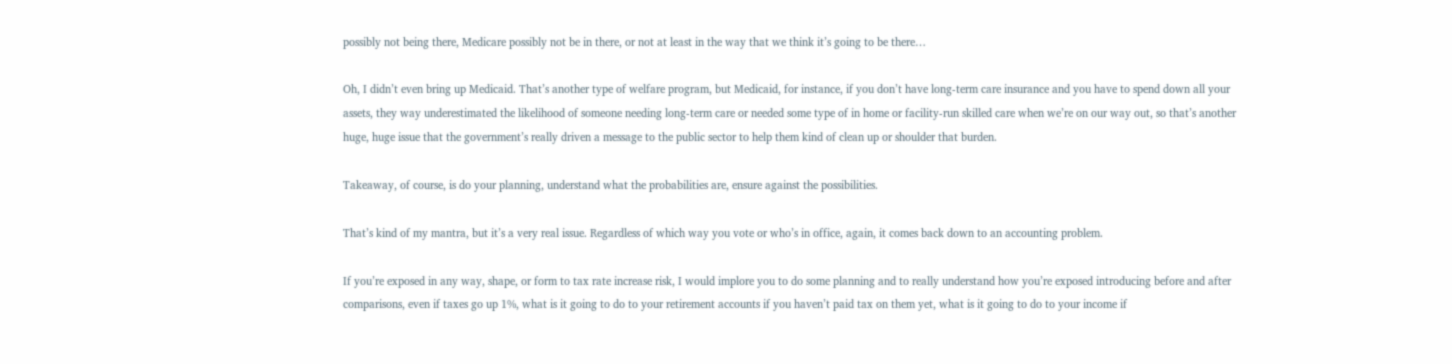possibly not being there, Medicare possibly not be in there, or not at least in the way that we think it’s going to be there…

Oh, I didn’t even bring up Medicaid. That’s another type of welfare program, but Medicaid, for instance, if you don’t have long-term care insurance and you have to spend down all your assets, they way underestimated the likelihood of someone needing long-term care or needed some type of in home or facility-run skilled care when we’re on our way out, so that’s another huge, huge issue that the government’s really driven a message to the public sector to help them kind of clean up or shoulder that burden.

Takeaway, of course, is do your planning, understand what the probabilities are, ensure against the possibilities.

That’s kind of my mantra, but it’s a very real issue. Regardless of which way you vote or who’s in office, again, it comes back down to an accounting problem.

If you’re exposed in any way, shape, or form to tax rate increase risk, I would implore you to do some planning and to really understand how you’re exposed introducing before and after comparisons, even if taxes go up 1%, what is it going to do to your retirement accounts if you haven’t paid tax on them yet, what is it going to do to your income if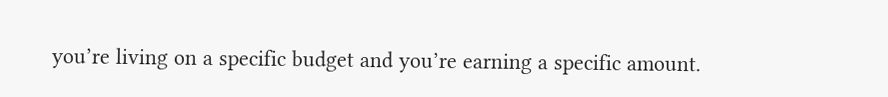you’re living on a specific budget and you’re earning a specific amount.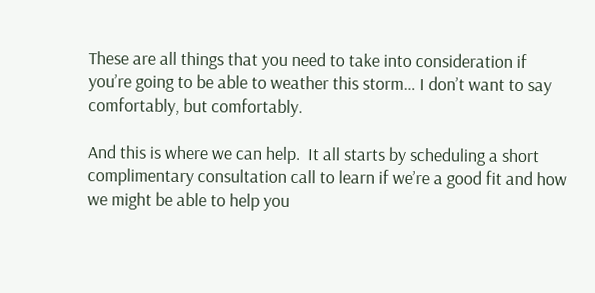These are all things that you need to take into consideration if you’re going to be able to weather this storm… I don’t want to say comfortably, but comfortably.

And this is where we can help.  It all starts by scheduling a short complimentary consultation call to learn if we’re a good fit and how we might be able to help you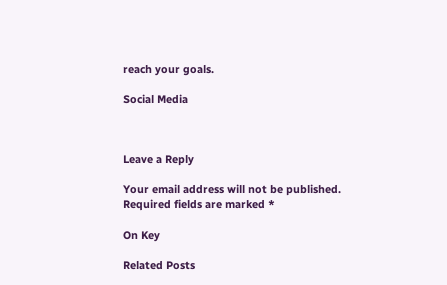reach your goals.

Social Media



Leave a Reply

Your email address will not be published. Required fields are marked *

On Key

Related Posts